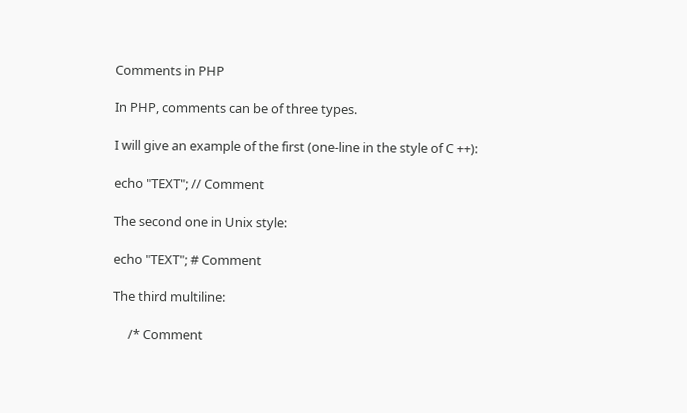Comments in PHP

In PHP, comments can be of three types.

I will give an example of the first (one-line in the style of C ++):

echo "TEXT"; // Comment

The second one in Unix style:

echo "TEXT"; # Comment

The third multiline:

     /* Comment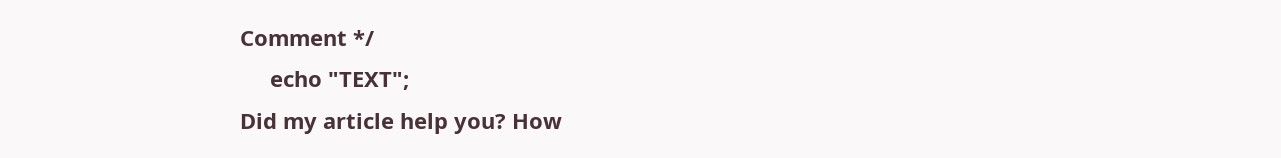Comment */
     echo "TEXT";
Did my article help you? How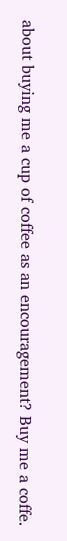about buying me a cup of coffee as an encouragement? Buy me a coffe.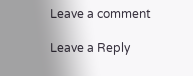Leave a comment

Leave a Reply